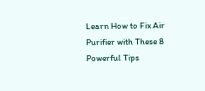Learn How to Fix Air Purifier with These 8 Powerful Tips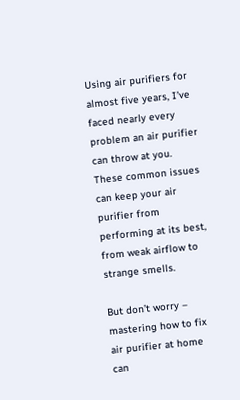Using air purifiers for almost five years, I’ve faced nearly every problem an air purifier can throw at you. These common issues can keep your air purifier from performing at its best, from weak airflow to strange smells.

But don’t worry – mastering how to fix air purifier at home can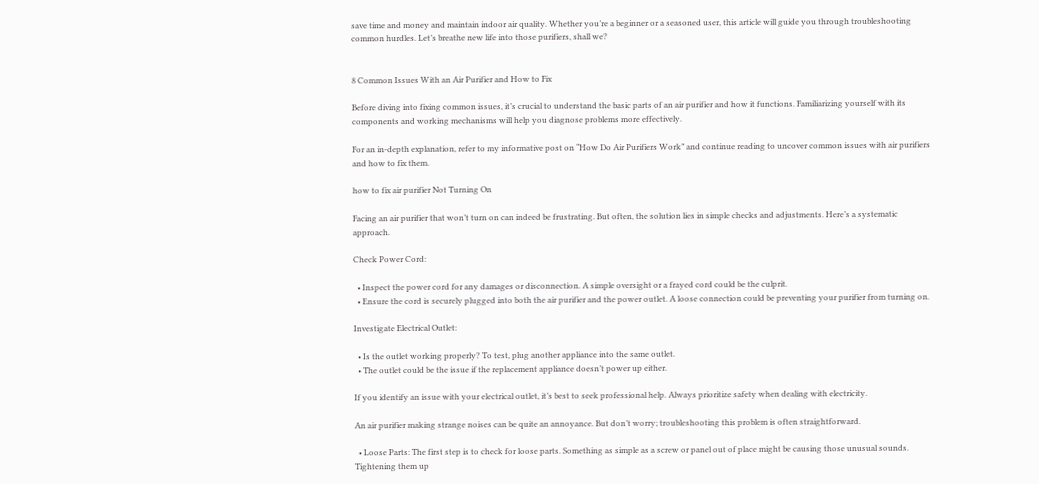save time and money and maintain indoor air quality. Whether you’re a beginner or a seasoned user, this article will guide you through troubleshooting common hurdles. Let’s breathe new life into those purifiers, shall we?


8 Common Issues With an Air Purifier and How to Fix

Before diving into fixing common issues, it’s crucial to understand the basic parts of an air purifier and how it functions. Familiarizing yourself with its components and working mechanisms will help you diagnose problems more effectively.

For an in-depth explanation, refer to my informative post on “How Do Air Purifiers Work” and continue reading to uncover common issues with air purifiers and how to fix them.

how to fix air purifier Not Turning On

Facing an air purifier that won’t turn on can indeed be frustrating. But often, the solution lies in simple checks and adjustments. Here’s a systematic approach.

Check Power Cord:

  • Inspect the power cord for any damages or disconnection. A simple oversight or a frayed cord could be the culprit.
  • Ensure the cord is securely plugged into both the air purifier and the power outlet. A loose connection could be preventing your purifier from turning on.

Investigate Electrical Outlet:

  • Is the outlet working properly? To test, plug another appliance into the same outlet.
  • The outlet could be the issue if the replacement appliance doesn’t power up either.

If you identify an issue with your electrical outlet, it’s best to seek professional help. Always prioritize safety when dealing with electricity.

An air purifier making strange noises can be quite an annoyance. But don’t worry; troubleshooting this problem is often straightforward.

  • Loose Parts: The first step is to check for loose parts. Something as simple as a screw or panel out of place might be causing those unusual sounds. Tightening them up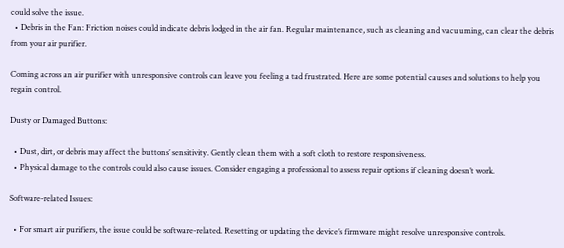could solve the issue.
  • Debris in the Fan: Friction noises could indicate debris lodged in the air fan. Regular maintenance, such as cleaning and vacuuming, can clear the debris from your air purifier.

Coming across an air purifier with unresponsive controls can leave you feeling a tad frustrated. Here are some potential causes and solutions to help you regain control.

Dusty or Damaged Buttons:

  • Dust, dirt, or debris may affect the buttons’ sensitivity. Gently clean them with a soft cloth to restore responsiveness.
  • Physical damage to the controls could also cause issues. Consider engaging a professional to assess repair options if cleaning doesn’t work.

Software-related Issues:

  • For smart air purifiers, the issue could be software-related. Resetting or updating the device’s firmware might resolve unresponsive controls.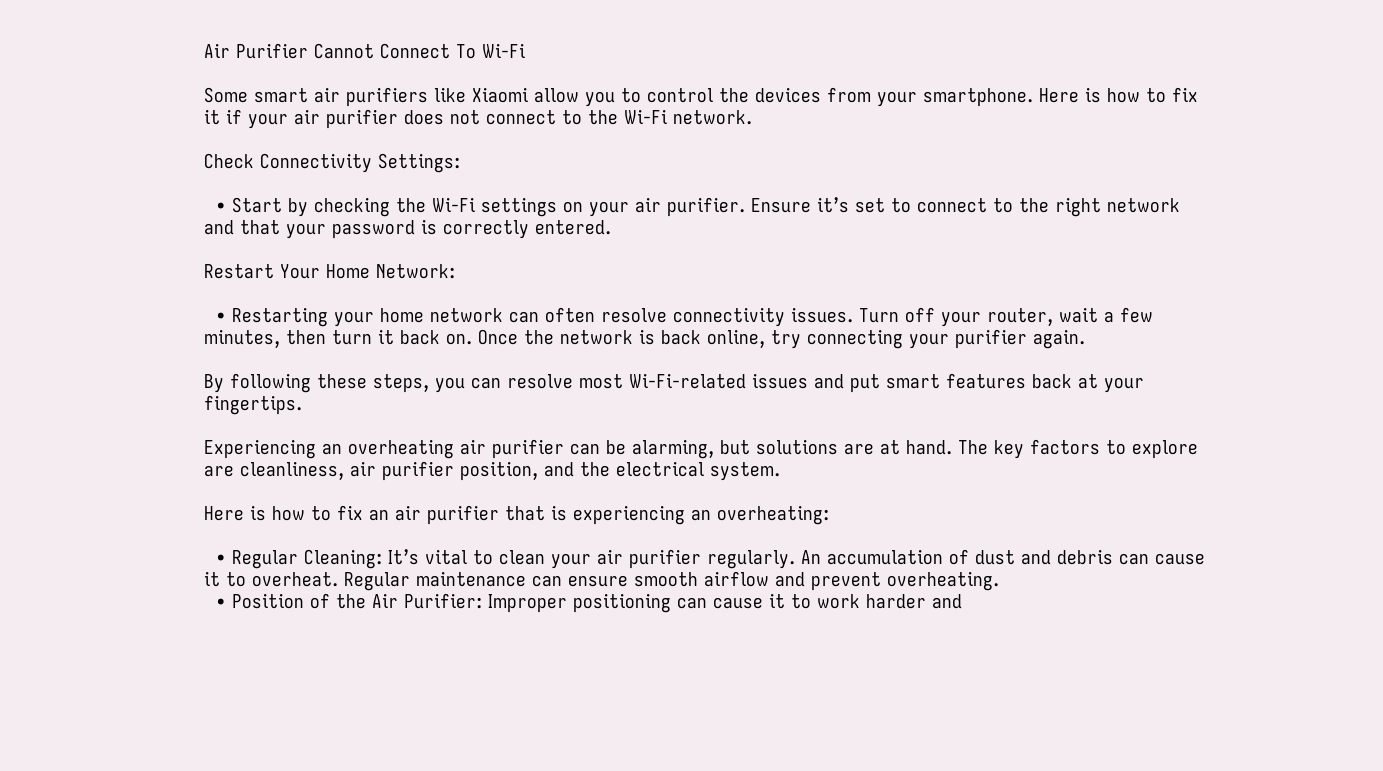Air Purifier Cannot Connect To Wi-Fi

Some smart air purifiers like Xiaomi allow you to control the devices from your smartphone. Here is how to fix it if your air purifier does not connect to the Wi-Fi network.

Check Connectivity Settings:

  • Start by checking the Wi-Fi settings on your air purifier. Ensure it’s set to connect to the right network and that your password is correctly entered.

Restart Your Home Network:

  • Restarting your home network can often resolve connectivity issues. Turn off your router, wait a few minutes, then turn it back on. Once the network is back online, try connecting your purifier again.

By following these steps, you can resolve most Wi-Fi-related issues and put smart features back at your fingertips.

Experiencing an overheating air purifier can be alarming, but solutions are at hand. The key factors to explore are cleanliness, air purifier position, and the electrical system.

Here is how to fix an air purifier that is experiencing an overheating:

  • Regular Cleaning: It’s vital to clean your air purifier regularly. An accumulation of dust and debris can cause it to overheat. Regular maintenance can ensure smooth airflow and prevent overheating.
  • Position of the Air Purifier: Improper positioning can cause it to work harder and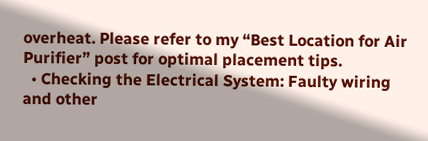overheat. Please refer to my “Best Location for Air Purifier” post for optimal placement tips.
  • Checking the Electrical System: Faulty wiring and other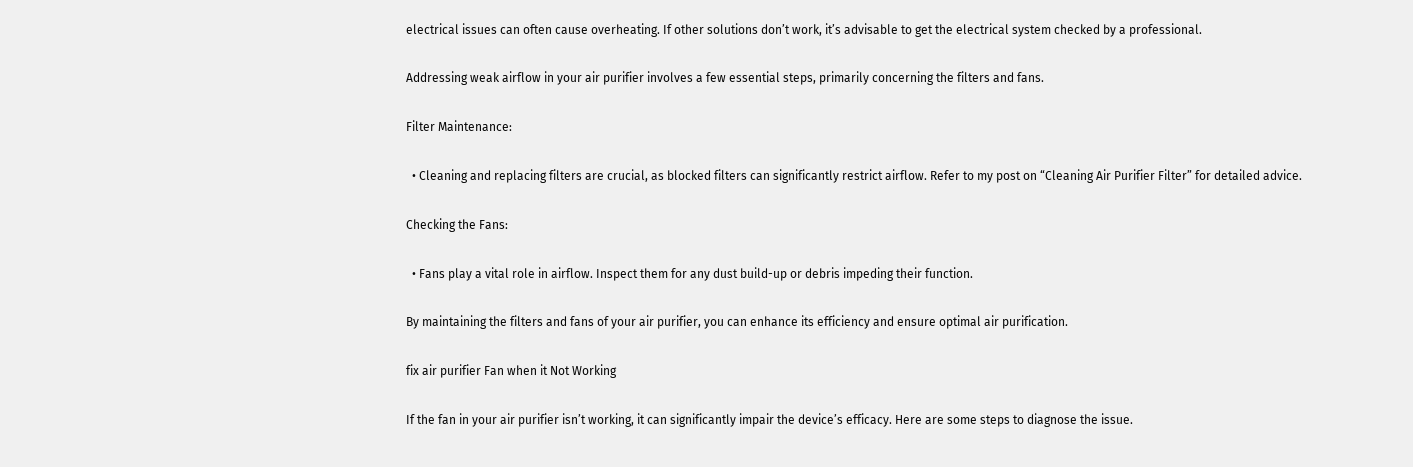electrical issues can often cause overheating. If other solutions don’t work, it’s advisable to get the electrical system checked by a professional.

Addressing weak airflow in your air purifier involves a few essential steps, primarily concerning the filters and fans.

Filter Maintenance:

  • Cleaning and replacing filters are crucial, as blocked filters can significantly restrict airflow. Refer to my post on “Cleaning Air Purifier Filter” for detailed advice.

Checking the Fans:

  • Fans play a vital role in airflow. Inspect them for any dust build-up or debris impeding their function.

By maintaining the filters and fans of your air purifier, you can enhance its efficiency and ensure optimal air purification.

fix air purifier Fan when it Not Working

If the fan in your air purifier isn’t working, it can significantly impair the device’s efficacy. Here are some steps to diagnose the issue.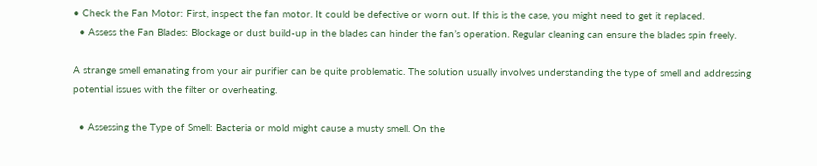• Check the Fan Motor: First, inspect the fan motor. It could be defective or worn out. If this is the case, you might need to get it replaced.
  • Assess the Fan Blades: Blockage or dust build-up in the blades can hinder the fan’s operation. Regular cleaning can ensure the blades spin freely.

A strange smell emanating from your air purifier can be quite problematic. The solution usually involves understanding the type of smell and addressing potential issues with the filter or overheating.

  • Assessing the Type of Smell: Bacteria or mold might cause a musty smell. On the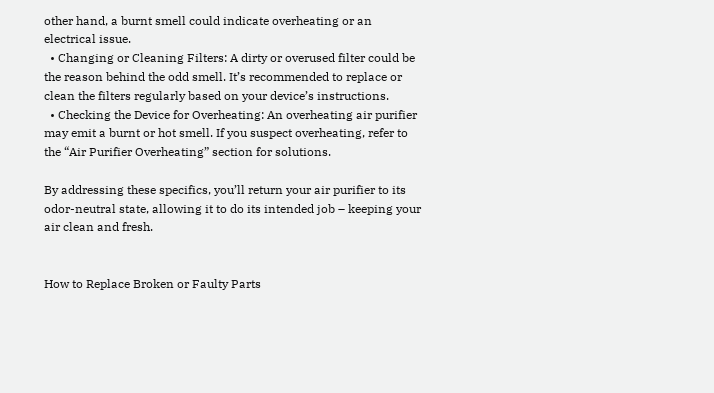other hand, a burnt smell could indicate overheating or an electrical issue.
  • Changing or Cleaning Filters: A dirty or overused filter could be the reason behind the odd smell. It’s recommended to replace or clean the filters regularly based on your device’s instructions.
  • Checking the Device for Overheating: An overheating air purifier may emit a burnt or hot smell. If you suspect overheating, refer to the “Air Purifier Overheating” section for solutions.

By addressing these specifics, you’ll return your air purifier to its odor-neutral state, allowing it to do its intended job – keeping your air clean and fresh.


How to Replace Broken or Faulty Parts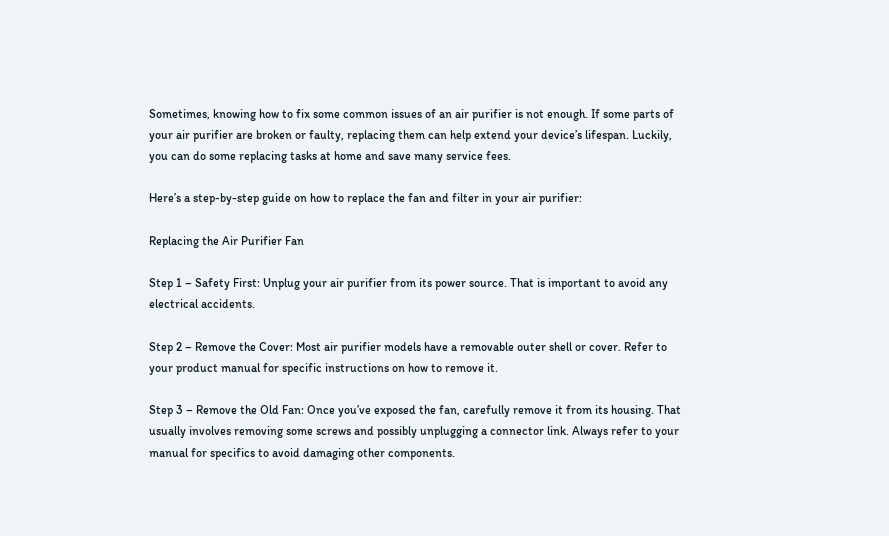Sometimes, knowing how to fix some common issues of an air purifier is not enough. If some parts of your air purifier are broken or faulty, replacing them can help extend your device’s lifespan. Luckily, you can do some replacing tasks at home and save many service fees.

Here’s a step-by-step guide on how to replace the fan and filter in your air purifier:

Replacing the Air Purifier Fan

Step 1 – Safety First: Unplug your air purifier from its power source. That is important to avoid any electrical accidents.

Step 2 – Remove the Cover: Most air purifier models have a removable outer shell or cover. Refer to your product manual for specific instructions on how to remove it.

Step 3 – Remove the Old Fan: Once you’ve exposed the fan, carefully remove it from its housing. That usually involves removing some screws and possibly unplugging a connector link. Always refer to your manual for specifics to avoid damaging other components.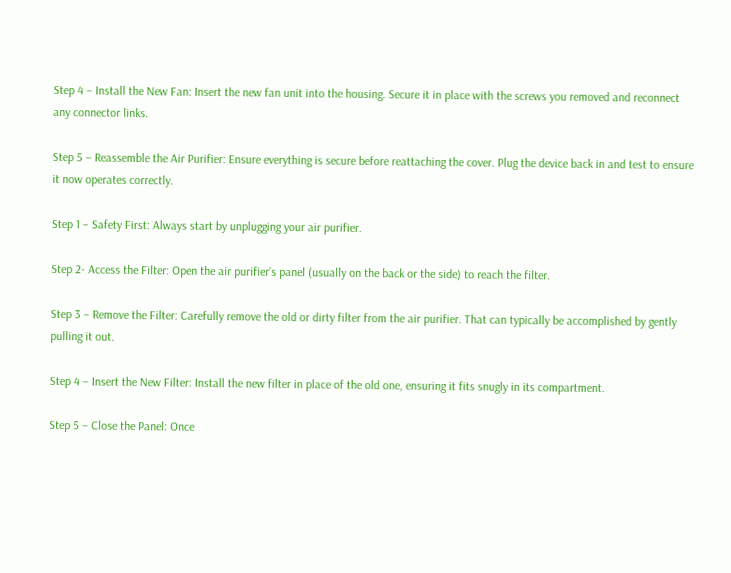Step 4 – Install the New Fan: Insert the new fan unit into the housing. Secure it in place with the screws you removed and reconnect any connector links.

Step 5 – Reassemble the Air Purifier: Ensure everything is secure before reattaching the cover. Plug the device back in and test to ensure it now operates correctly.

Step 1 – Safety First: Always start by unplugging your air purifier.

Step 2- Access the Filter: Open the air purifier’s panel (usually on the back or the side) to reach the filter.

Step 3 – Remove the Filter: Carefully remove the old or dirty filter from the air purifier. That can typically be accomplished by gently pulling it out.

Step 4 – Insert the New Filter: Install the new filter in place of the old one, ensuring it fits snugly in its compartment.

Step 5 – Close the Panel: Once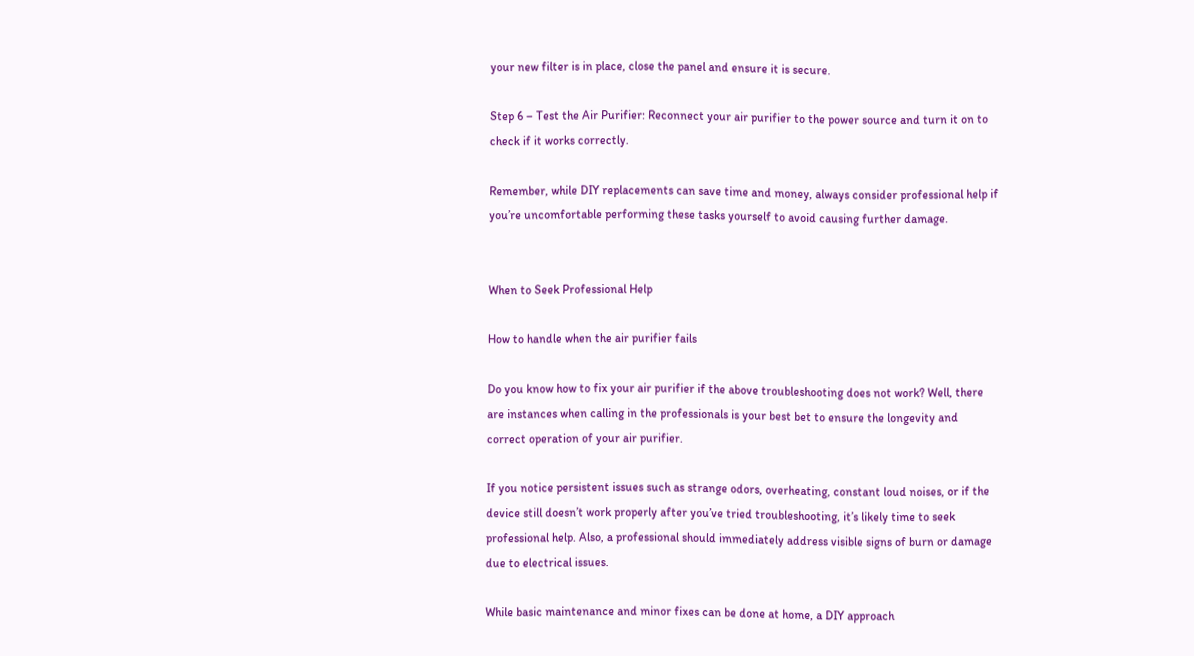your new filter is in place, close the panel and ensure it is secure.

Step 6 – Test the Air Purifier: Reconnect your air purifier to the power source and turn it on to check if it works correctly.

Remember, while DIY replacements can save time and money, always consider professional help if you’re uncomfortable performing these tasks yourself to avoid causing further damage.


When to Seek Professional Help

How to handle when the air purifier fails

Do you know how to fix your air purifier if the above troubleshooting does not work? Well, there are instances when calling in the professionals is your best bet to ensure the longevity and correct operation of your air purifier.

If you notice persistent issues such as strange odors, overheating, constant loud noises, or if the device still doesn’t work properly after you’ve tried troubleshooting, it’s likely time to seek professional help. Also, a professional should immediately address visible signs of burn or damage due to electrical issues.

While basic maintenance and minor fixes can be done at home, a DIY approach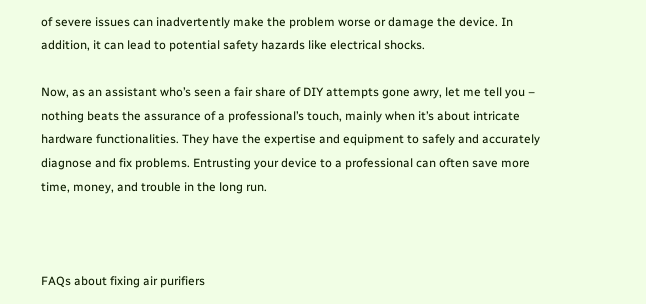of severe issues can inadvertently make the problem worse or damage the device. In addition, it can lead to potential safety hazards like electrical shocks.

Now, as an assistant who’s seen a fair share of DIY attempts gone awry, let me tell you – nothing beats the assurance of a professional’s touch, mainly when it’s about intricate hardware functionalities. They have the expertise and equipment to safely and accurately diagnose and fix problems. Entrusting your device to a professional can often save more time, money, and trouble in the long run.



FAQs about fixing air purifiers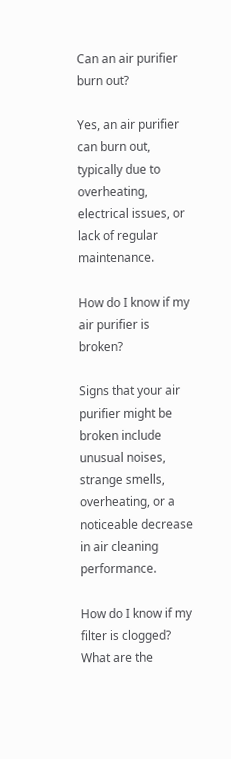Can an air purifier burn out?

Yes, an air purifier can burn out, typically due to overheating, electrical issues, or lack of regular maintenance.

How do I know if my air purifier is broken?

Signs that your air purifier might be broken include unusual noises, strange smells, overheating, or a noticeable decrease in air cleaning performance.

How do I know if my filter is clogged? What are the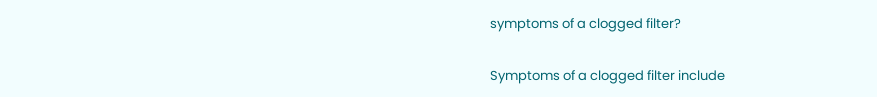symptoms of a clogged filter?

Symptoms of a clogged filter include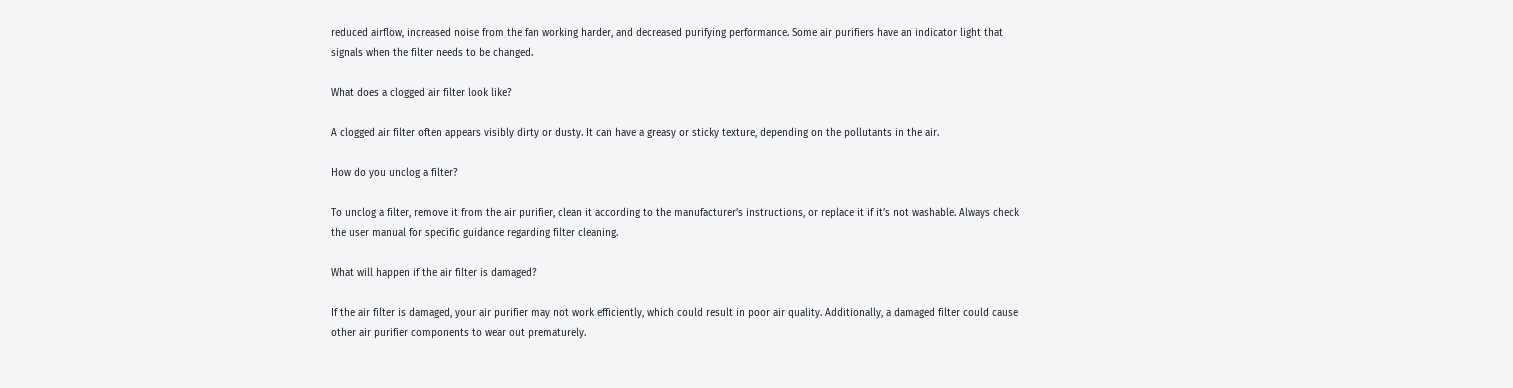reduced airflow, increased noise from the fan working harder, and decreased purifying performance. Some air purifiers have an indicator light that signals when the filter needs to be changed.

What does a clogged air filter look like?

A clogged air filter often appears visibly dirty or dusty. It can have a greasy or sticky texture, depending on the pollutants in the air.

How do you unclog a filter?

To unclog a filter, remove it from the air purifier, clean it according to the manufacturer’s instructions, or replace it if it’s not washable. Always check the user manual for specific guidance regarding filter cleaning.

What will happen if the air filter is damaged?

If the air filter is damaged, your air purifier may not work efficiently, which could result in poor air quality. Additionally, a damaged filter could cause other air purifier components to wear out prematurely.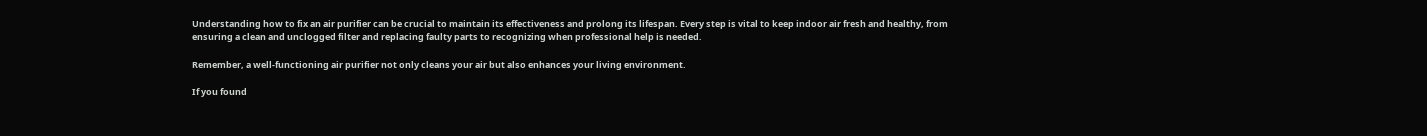Understanding how to fix an air purifier can be crucial to maintain its effectiveness and prolong its lifespan. Every step is vital to keep indoor air fresh and healthy, from ensuring a clean and unclogged filter and replacing faulty parts to recognizing when professional help is needed.

Remember, a well-functioning air purifier not only cleans your air but also enhances your living environment.

If you found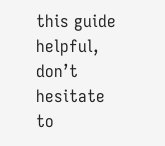this guide helpful, don’t hesitate to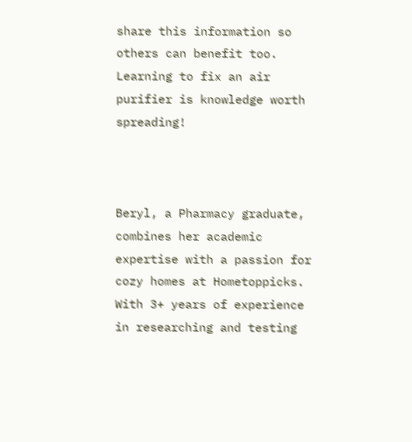share this information so others can benefit too. Learning to fix an air purifier is knowledge worth spreading!



Beryl, a Pharmacy graduate, combines her academic expertise with a passion for cozy homes at Hometoppicks. With 3+ years of experience in researching and testing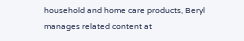household and home care products, Beryl manages related content at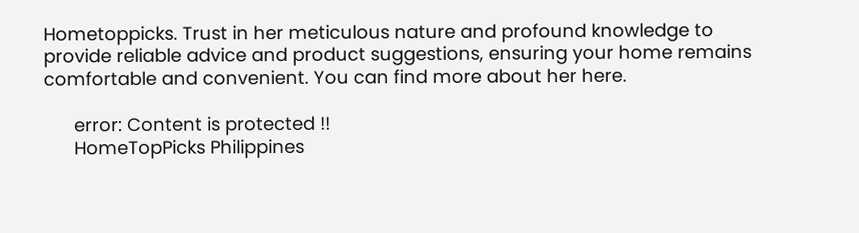Hometoppicks. Trust in her meticulous nature and profound knowledge to provide reliable advice and product suggestions, ensuring your home remains comfortable and convenient. You can find more about her here.

      error: Content is protected !!
      HomeTopPicks Philippines